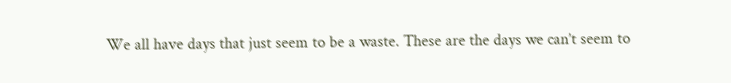We all have days that just seem to be a waste. These are the days we can’t seem to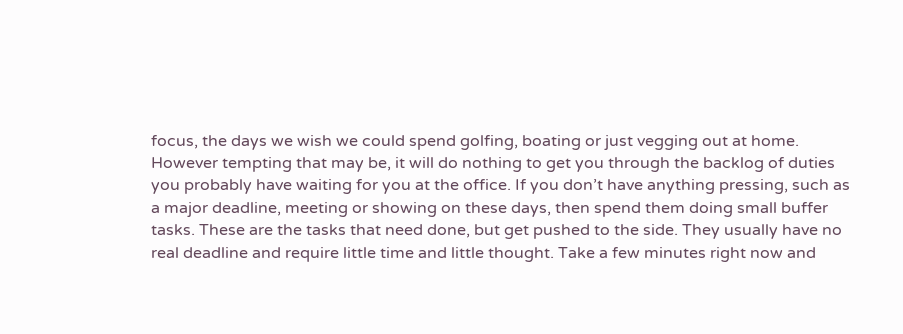focus, the days we wish we could spend golfing, boating or just vegging out at home. However tempting that may be, it will do nothing to get you through the backlog of duties you probably have waiting for you at the office. If you don’t have anything pressing, such as a major deadline, meeting or showing on these days, then spend them doing small buffer tasks. These are the tasks that need done, but get pushed to the side. They usually have no real deadline and require little time and little thought. Take a few minutes right now and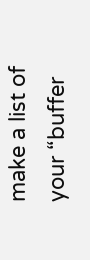make a list of your “buffer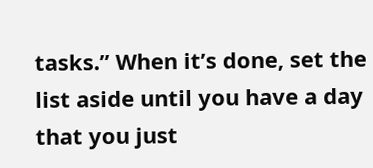tasks.” When it’s done, set the list aside until you have a day that you just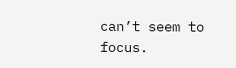can’t seem to focus.